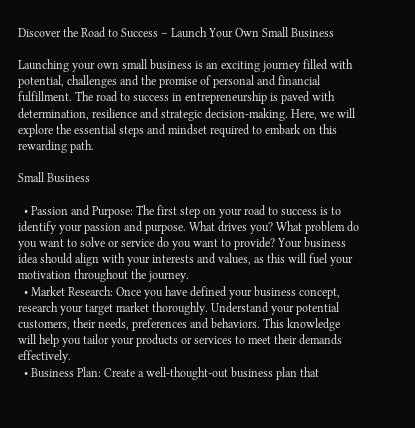Discover the Road to Success – Launch Your Own Small Business

Launching your own small business is an exciting journey filled with potential, challenges and the promise of personal and financial fulfillment. The road to success in entrepreneurship is paved with determination, resilience and strategic decision-making. Here, we will explore the essential steps and mindset required to embark on this rewarding path.

Small Business

  • Passion and Purpose: The first step on your road to success is to identify your passion and purpose. What drives you? What problem do you want to solve or service do you want to provide? Your business idea should align with your interests and values, as this will fuel your motivation throughout the journey.
  • Market Research: Once you have defined your business concept, research your target market thoroughly. Understand your potential customers, their needs, preferences and behaviors. This knowledge will help you tailor your products or services to meet their demands effectively.
  • Business Plan: Create a well-thought-out business plan that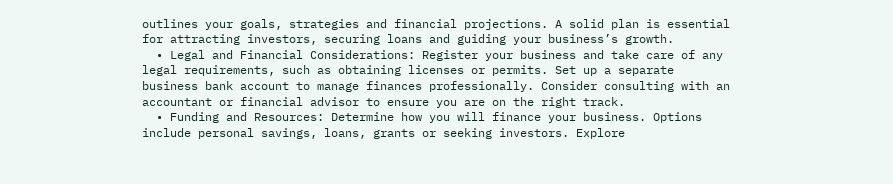outlines your goals, strategies and financial projections. A solid plan is essential for attracting investors, securing loans and guiding your business’s growth.
  • Legal and Financial Considerations: Register your business and take care of any legal requirements, such as obtaining licenses or permits. Set up a separate business bank account to manage finances professionally. Consider consulting with an accountant or financial advisor to ensure you are on the right track.
  • Funding and Resources: Determine how you will finance your business. Options include personal savings, loans, grants or seeking investors. Explore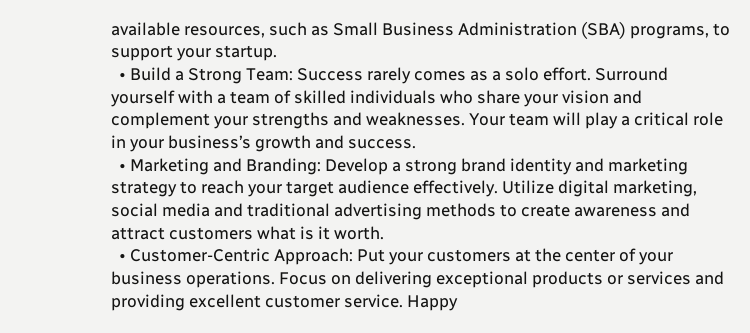available resources, such as Small Business Administration (SBA) programs, to support your startup.
  • Build a Strong Team: Success rarely comes as a solo effort. Surround yourself with a team of skilled individuals who share your vision and complement your strengths and weaknesses. Your team will play a critical role in your business’s growth and success.
  • Marketing and Branding: Develop a strong brand identity and marketing strategy to reach your target audience effectively. Utilize digital marketing, social media and traditional advertising methods to create awareness and attract customers what is it worth.
  • Customer-Centric Approach: Put your customers at the center of your business operations. Focus on delivering exceptional products or services and providing excellent customer service. Happy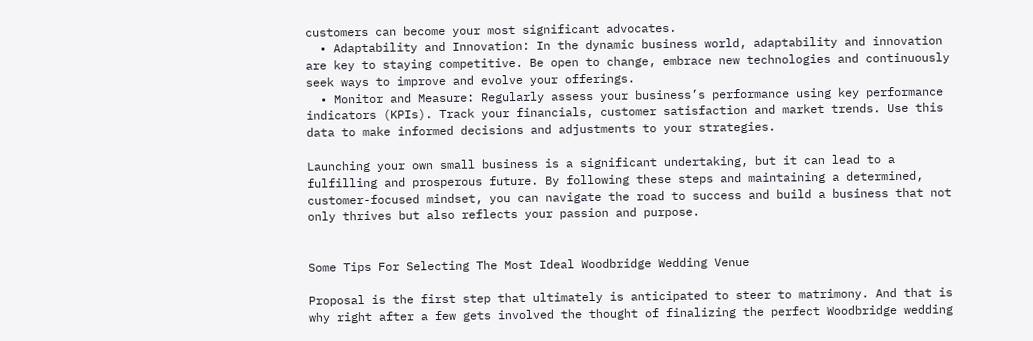customers can become your most significant advocates.
  • Adaptability and Innovation: In the dynamic business world, adaptability and innovation are key to staying competitive. Be open to change, embrace new technologies and continuously seek ways to improve and evolve your offerings.
  • Monitor and Measure: Regularly assess your business’s performance using key performance indicators (KPIs). Track your financials, customer satisfaction and market trends. Use this data to make informed decisions and adjustments to your strategies.

Launching your own small business is a significant undertaking, but it can lead to a fulfilling and prosperous future. By following these steps and maintaining a determined, customer-focused mindset, you can navigate the road to success and build a business that not only thrives but also reflects your passion and purpose.


Some Tips For Selecting The Most Ideal Woodbridge Wedding Venue

Proposal is the first step that ultimately is anticipated to steer to matrimony. And that is why right after a few gets involved the thought of finalizing the perfect Woodbridge wedding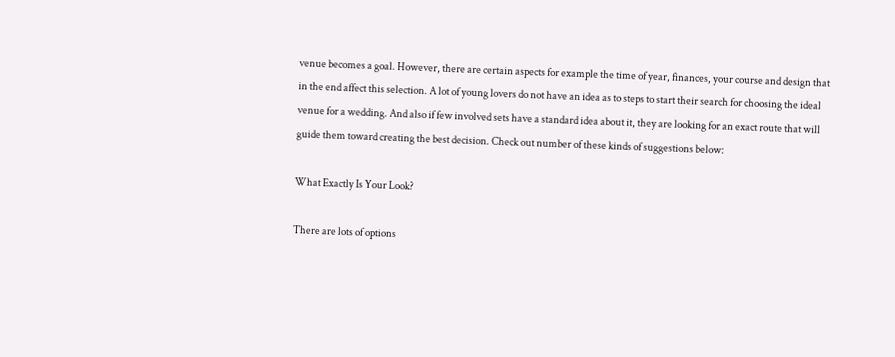venue becomes a goal. However, there are certain aspects for example the time of year, finances, your course and design that in the end affect this selection. A lot of young lovers do not have an idea as to steps to start their search for choosing the ideal venue for a wedding. And also if few involved sets have a standard idea about it, they are looking for an exact route that will guide them toward creating the best decision. Check out number of these kinds of suggestions below:

What Exactly Is Your Look?

There are lots of options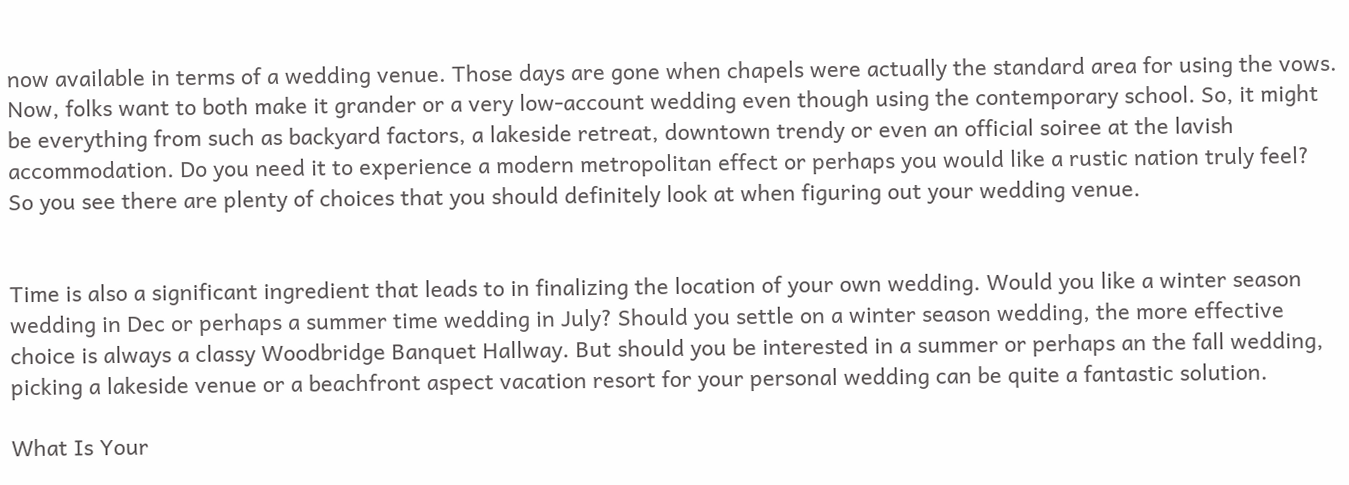now available in terms of a wedding venue. Those days are gone when chapels were actually the standard area for using the vows. Now, folks want to both make it grander or a very low-account wedding even though using the contemporary school. So, it might be everything from such as backyard factors, a lakeside retreat, downtown trendy or even an official soiree at the lavish accommodation. Do you need it to experience a modern metropolitan effect or perhaps you would like a rustic nation truly feel? So you see there are plenty of choices that you should definitely look at when figuring out your wedding venue.


Time is also a significant ingredient that leads to in finalizing the location of your own wedding. Would you like a winter season wedding in Dec or perhaps a summer time wedding in July? Should you settle on a winter season wedding, the more effective choice is always a classy Woodbridge Banquet Hallway. But should you be interested in a summer or perhaps an the fall wedding, picking a lakeside venue or a beachfront aspect vacation resort for your personal wedding can be quite a fantastic solution.

What Is Your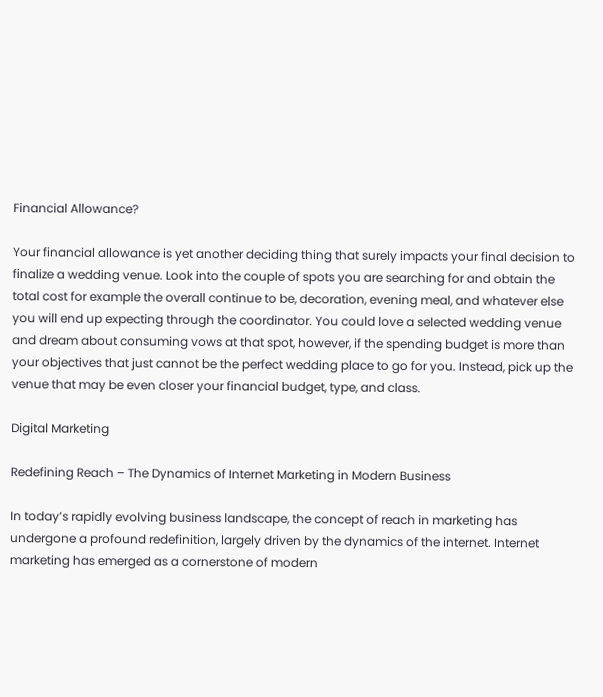Financial Allowance?

Your financial allowance is yet another deciding thing that surely impacts your final decision to finalize a wedding venue. Look into the couple of spots you are searching for and obtain the total cost for example the overall continue to be, decoration, evening meal, and whatever else you will end up expecting through the coordinator. You could love a selected wedding venue and dream about consuming vows at that spot, however, if the spending budget is more than your objectives that just cannot be the perfect wedding place to go for you. Instead, pick up the venue that may be even closer your financial budget, type, and class.

Digital Marketing

Redefining Reach – The Dynamics of Internet Marketing in Modern Business

In today’s rapidly evolving business landscape, the concept of reach in marketing has undergone a profound redefinition, largely driven by the dynamics of the internet. Internet marketing has emerged as a cornerstone of modern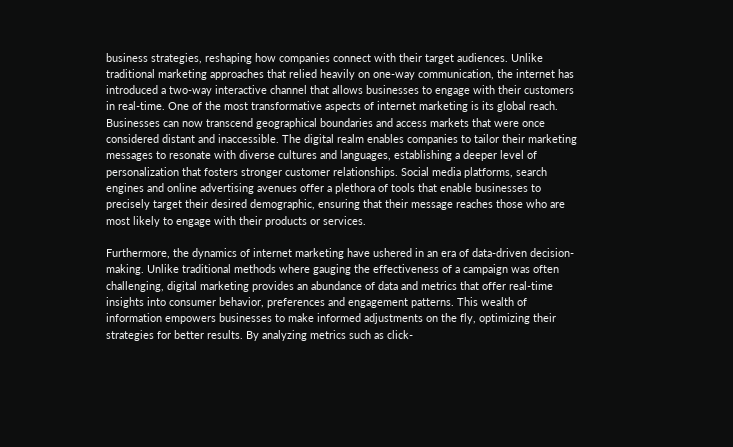business strategies, reshaping how companies connect with their target audiences. Unlike traditional marketing approaches that relied heavily on one-way communication, the internet has introduced a two-way interactive channel that allows businesses to engage with their customers in real-time. One of the most transformative aspects of internet marketing is its global reach. Businesses can now transcend geographical boundaries and access markets that were once considered distant and inaccessible. The digital realm enables companies to tailor their marketing messages to resonate with diverse cultures and languages, establishing a deeper level of personalization that fosters stronger customer relationships. Social media platforms, search engines and online advertising avenues offer a plethora of tools that enable businesses to precisely target their desired demographic, ensuring that their message reaches those who are most likely to engage with their products or services.

Furthermore, the dynamics of internet marketing have ushered in an era of data-driven decision-making. Unlike traditional methods where gauging the effectiveness of a campaign was often challenging, digital marketing provides an abundance of data and metrics that offer real-time insights into consumer behavior, preferences and engagement patterns. This wealth of information empowers businesses to make informed adjustments on the fly, optimizing their strategies for better results. By analyzing metrics such as click-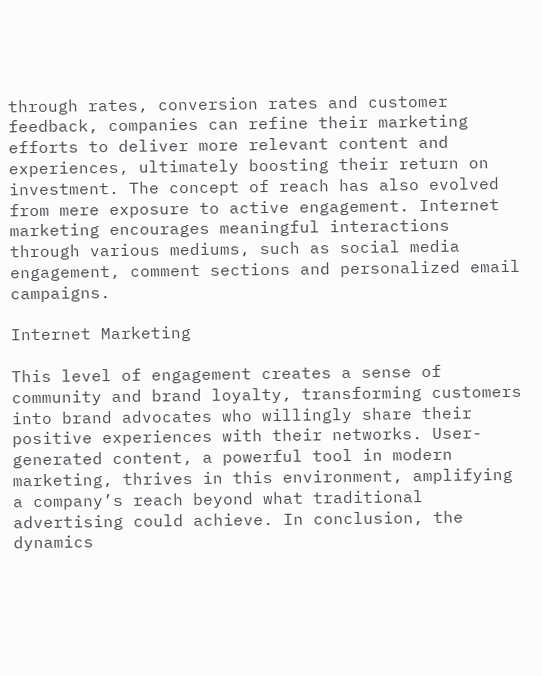through rates, conversion rates and customer feedback, companies can refine their marketing efforts to deliver more relevant content and experiences, ultimately boosting their return on investment. The concept of reach has also evolved from mere exposure to active engagement. Internet marketing encourages meaningful interactions through various mediums, such as social media engagement, comment sections and personalized email campaigns.

Internet Marketing

This level of engagement creates a sense of community and brand loyalty, transforming customers into brand advocates who willingly share their positive experiences with their networks. User-generated content, a powerful tool in modern marketing, thrives in this environment, amplifying a company’s reach beyond what traditional advertising could achieve. In conclusion, the dynamics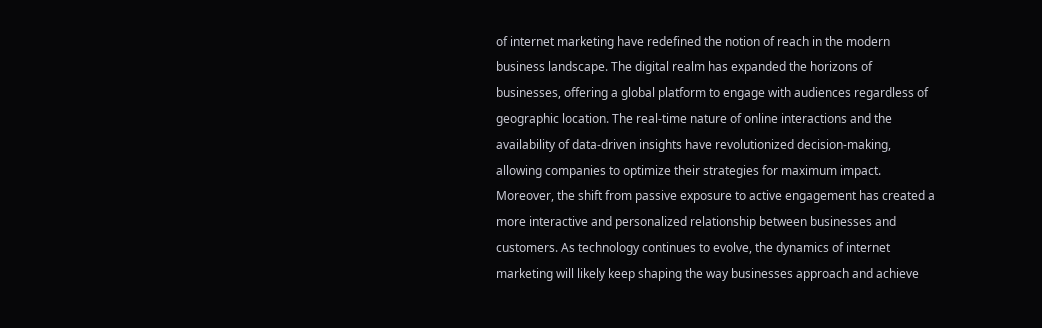of internet marketing have redefined the notion of reach in the modern business landscape. The digital realm has expanded the horizons of businesses, offering a global platform to engage with audiences regardless of geographic location. The real-time nature of online interactions and the availability of data-driven insights have revolutionized decision-making, allowing companies to optimize their strategies for maximum impact. Moreover, the shift from passive exposure to active engagement has created a more interactive and personalized relationship between businesses and customers. As technology continues to evolve, the dynamics of internet marketing will likely keep shaping the way businesses approach and achieve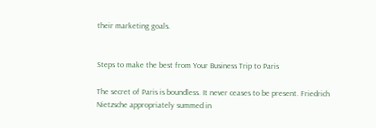their marketing goals.


Steps to make the best from Your Business Trip to Paris

The secret of Paris is boundless. It never ceases to be present. Friedrich Nietzsche appropriately summed in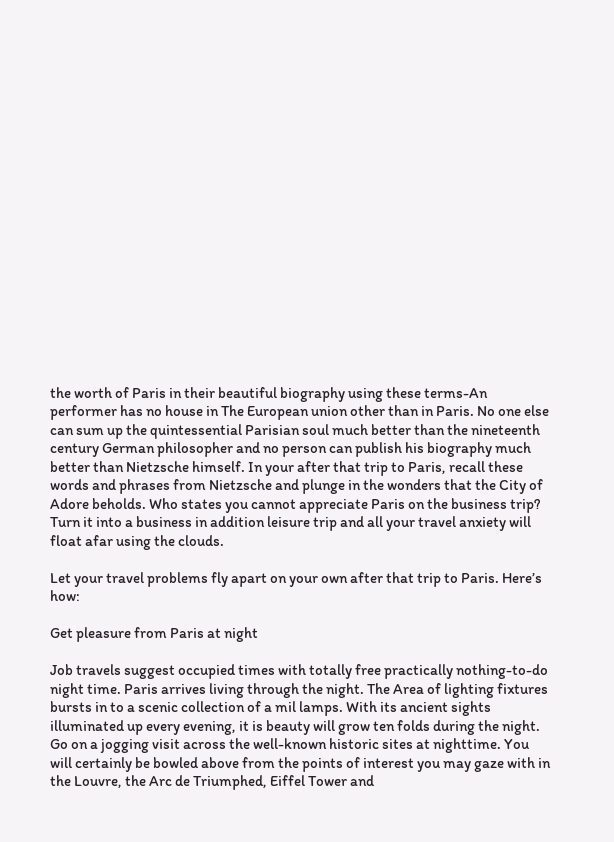the worth of Paris in their beautiful biography using these terms-An performer has no house in The European union other than in Paris. No one else can sum up the quintessential Parisian soul much better than the nineteenth century German philosopher and no person can publish his biography much better than Nietzsche himself. In your after that trip to Paris, recall these words and phrases from Nietzsche and plunge in the wonders that the City of Adore beholds. Who states you cannot appreciate Paris on the business trip? Turn it into a business in addition leisure trip and all your travel anxiety will float afar using the clouds.

Let your travel problems fly apart on your own after that trip to Paris. Here’s how:

Get pleasure from Paris at night

Job travels suggest occupied times with totally free practically nothing-to-do night time. Paris arrives living through the night. The Area of lighting fixtures bursts in to a scenic collection of a mil lamps. With its ancient sights illuminated up every evening, it is beauty will grow ten folds during the night. Go on a jogging visit across the well-known historic sites at nighttime. You will certainly be bowled above from the points of interest you may gaze with in the Louvre, the Arc de Triumphed, Eiffel Tower and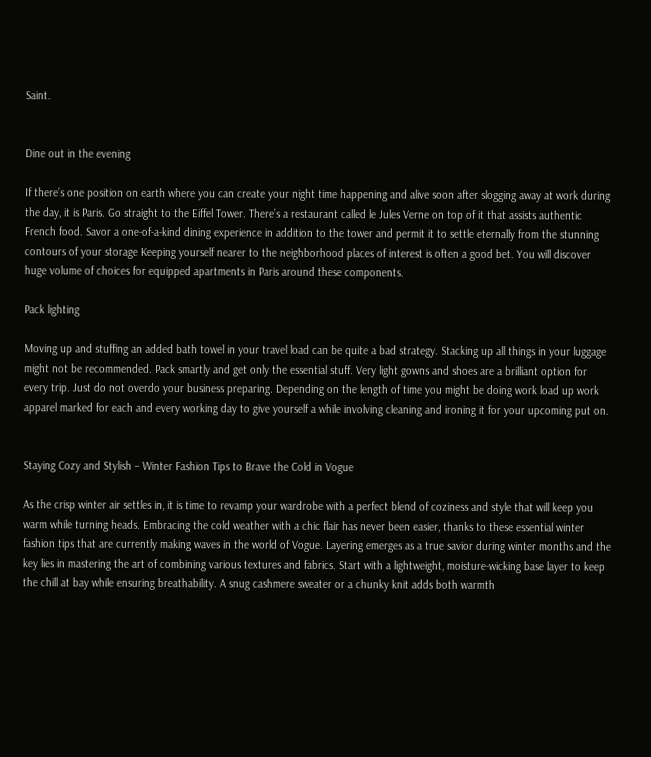Saint.


Dine out in the evening

If there’s one position on earth where you can create your night time happening and alive soon after slogging away at work during the day, it is Paris. Go straight to the Eiffel Tower. There’s a restaurant called le Jules Verne on top of it that assists authentic French food. Savor a one-of-a-kind dining experience in addition to the tower and permit it to settle eternally from the stunning contours of your storage Keeping yourself nearer to the neighborhood places of interest is often a good bet. You will discover huge volume of choices for equipped apartments in Paris around these components.

Pack lighting

Moving up and stuffing an added bath towel in your travel load can be quite a bad strategy. Stacking up all things in your luggage might not be recommended. Pack smartly and get only the essential stuff. Very light gowns and shoes are a brilliant option for every trip. Just do not overdo your business preparing. Depending on the length of time you might be doing work load up work apparel marked for each and every working day to give yourself a while involving cleaning and ironing it for your upcoming put on.


Staying Cozy and Stylish – Winter Fashion Tips to Brave the Cold in Vogue

As the crisp winter air settles in, it is time to revamp your wardrobe with a perfect blend of coziness and style that will keep you warm while turning heads. Embracing the cold weather with a chic flair has never been easier, thanks to these essential winter fashion tips that are currently making waves in the world of Vogue. Layering emerges as a true savior during winter months and the key lies in mastering the art of combining various textures and fabrics. Start with a lightweight, moisture-wicking base layer to keep the chill at bay while ensuring breathability. A snug cashmere sweater or a chunky knit adds both warmth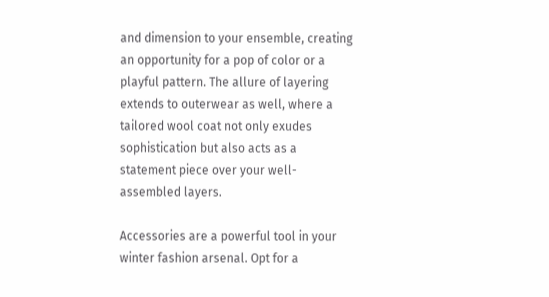and dimension to your ensemble, creating an opportunity for a pop of color or a playful pattern. The allure of layering extends to outerwear as well, where a tailored wool coat not only exudes sophistication but also acts as a statement piece over your well-assembled layers.

Accessories are a powerful tool in your winter fashion arsenal. Opt for a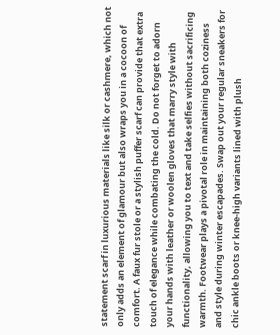statement scarf in luxurious materials like silk or cashmere, which not only adds an element of glamour but also wraps you in a cocoon of comfort. A faux fur stole or a stylish puffer scarf can provide that extra touch of elegance while combating the cold. Do not forget to adorn your hands with leather or woolen gloves that marry style with functionality, allowing you to text and take selfies without sacrificing warmth. Footwear plays a pivotal role in maintaining both coziness and style during winter escapades. Swap out your regular sneakers for chic ankle boots or knee-high variants lined with plush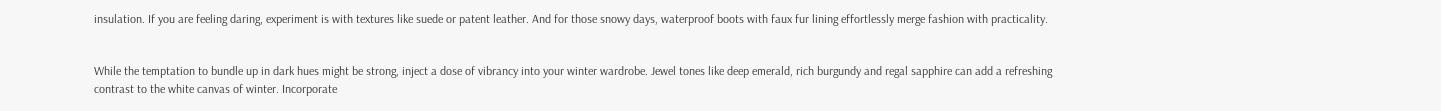insulation. If you are feeling daring, experiment is with textures like suede or patent leather. And for those snowy days, waterproof boots with faux fur lining effortlessly merge fashion with practicality.


While the temptation to bundle up in dark hues might be strong, inject a dose of vibrancy into your winter wardrobe. Jewel tones like deep emerald, rich burgundy and regal sapphire can add a refreshing contrast to the white canvas of winter. Incorporate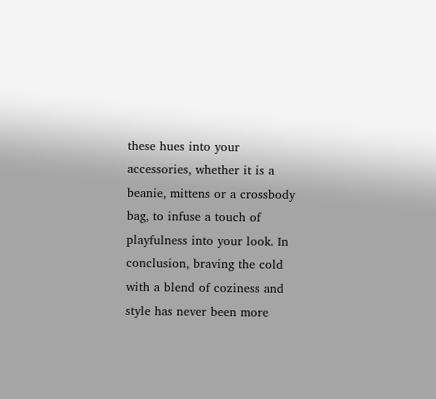these hues into your accessories, whether it is a beanie, mittens or a crossbody bag, to infuse a touch of playfulness into your look. In conclusion, braving the cold with a blend of coziness and style has never been more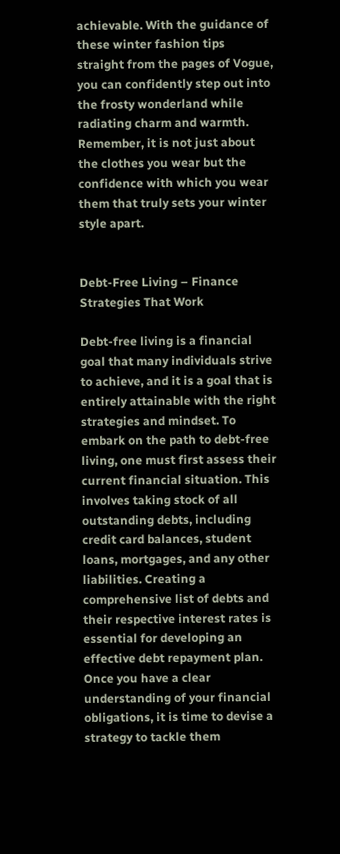achievable. With the guidance of these winter fashion tips straight from the pages of Vogue, you can confidently step out into the frosty wonderland while radiating charm and warmth. Remember, it is not just about the clothes you wear but the confidence with which you wear them that truly sets your winter style apart.


Debt-Free Living – Finance Strategies That Work

Debt-free living is a financial goal that many individuals strive to achieve, and it is a goal that is entirely attainable with the right strategies and mindset. To embark on the path to debt-free living, one must first assess their current financial situation. This involves taking stock of all outstanding debts, including credit card balances, student loans, mortgages, and any other liabilities. Creating a comprehensive list of debts and their respective interest rates is essential for developing an effective debt repayment plan. Once you have a clear understanding of your financial obligations, it is time to devise a strategy to tackle them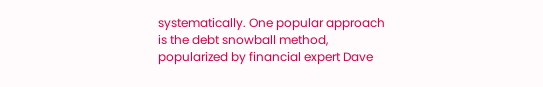systematically. One popular approach is the debt snowball method, popularized by financial expert Dave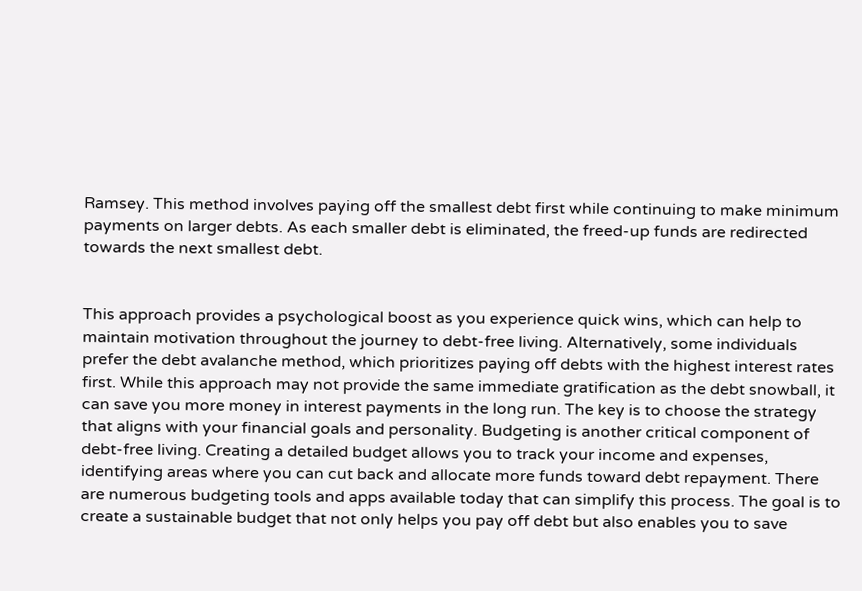Ramsey. This method involves paying off the smallest debt first while continuing to make minimum payments on larger debts. As each smaller debt is eliminated, the freed-up funds are redirected towards the next smallest debt.


This approach provides a psychological boost as you experience quick wins, which can help to maintain motivation throughout the journey to debt-free living. Alternatively, some individuals prefer the debt avalanche method, which prioritizes paying off debts with the highest interest rates first. While this approach may not provide the same immediate gratification as the debt snowball, it can save you more money in interest payments in the long run. The key is to choose the strategy that aligns with your financial goals and personality. Budgeting is another critical component of debt-free living. Creating a detailed budget allows you to track your income and expenses, identifying areas where you can cut back and allocate more funds toward debt repayment. There are numerous budgeting tools and apps available today that can simplify this process. The goal is to create a sustainable budget that not only helps you pay off debt but also enables you to save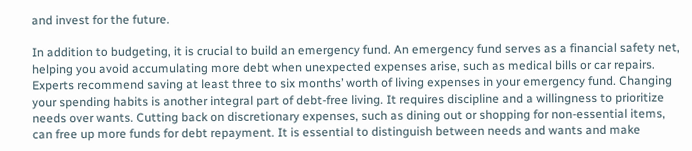and invest for the future.

In addition to budgeting, it is crucial to build an emergency fund. An emergency fund serves as a financial safety net, helping you avoid accumulating more debt when unexpected expenses arise, such as medical bills or car repairs. Experts recommend saving at least three to six months’ worth of living expenses in your emergency fund. Changing your spending habits is another integral part of debt-free living. It requires discipline and a willingness to prioritize needs over wants. Cutting back on discretionary expenses, such as dining out or shopping for non-essential items, can free up more funds for debt repayment. It is essential to distinguish between needs and wants and make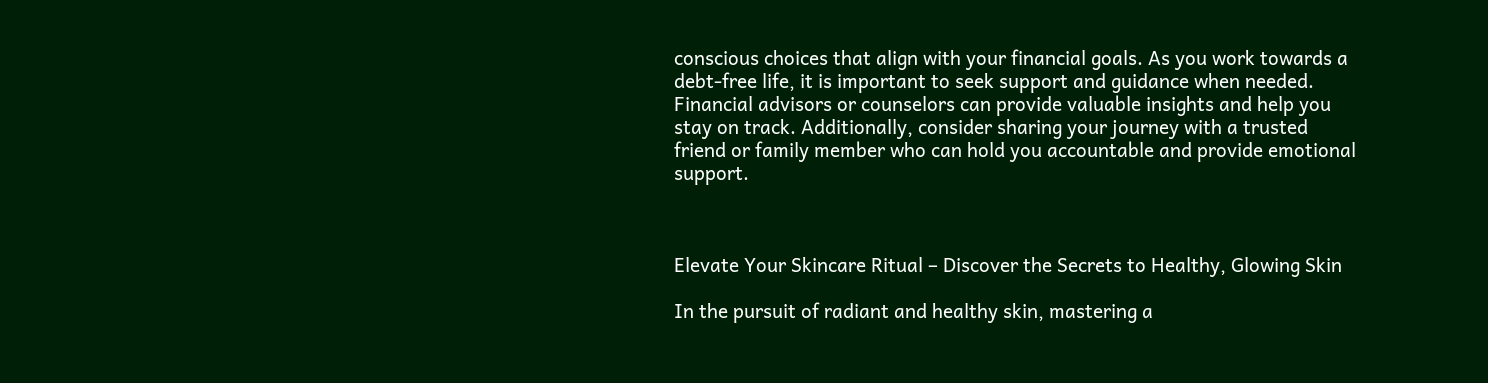conscious choices that align with your financial goals. As you work towards a debt-free life, it is important to seek support and guidance when needed. Financial advisors or counselors can provide valuable insights and help you stay on track. Additionally, consider sharing your journey with a trusted friend or family member who can hold you accountable and provide emotional support.



Elevate Your Skincare Ritual – Discover the Secrets to Healthy, Glowing Skin

In the pursuit of radiant and healthy skin, mastering a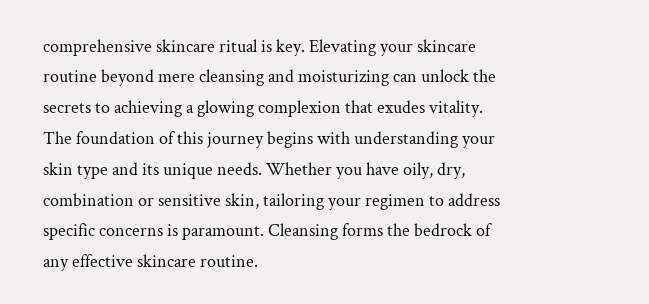comprehensive skincare ritual is key. Elevating your skincare routine beyond mere cleansing and moisturizing can unlock the secrets to achieving a glowing complexion that exudes vitality. The foundation of this journey begins with understanding your skin type and its unique needs. Whether you have oily, dry, combination or sensitive skin, tailoring your regimen to address specific concerns is paramount. Cleansing forms the bedrock of any effective skincare routine.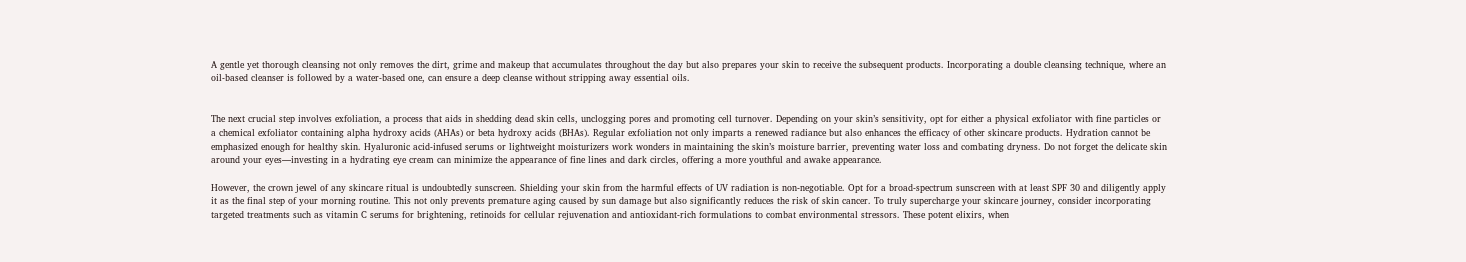A gentle yet thorough cleansing not only removes the dirt, grime and makeup that accumulates throughout the day but also prepares your skin to receive the subsequent products. Incorporating a double cleansing technique, where an oil-based cleanser is followed by a water-based one, can ensure a deep cleanse without stripping away essential oils.


The next crucial step involves exfoliation, a process that aids in shedding dead skin cells, unclogging pores and promoting cell turnover. Depending on your skin’s sensitivity, opt for either a physical exfoliator with fine particles or a chemical exfoliator containing alpha hydroxy acids (AHAs) or beta hydroxy acids (BHAs). Regular exfoliation not only imparts a renewed radiance but also enhances the efficacy of other skincare products. Hydration cannot be emphasized enough for healthy skin. Hyaluronic acid-infused serums or lightweight moisturizers work wonders in maintaining the skin’s moisture barrier, preventing water loss and combating dryness. Do not forget the delicate skin around your eyes—investing in a hydrating eye cream can minimize the appearance of fine lines and dark circles, offering a more youthful and awake appearance.

However, the crown jewel of any skincare ritual is undoubtedly sunscreen. Shielding your skin from the harmful effects of UV radiation is non-negotiable. Opt for a broad-spectrum sunscreen with at least SPF 30 and diligently apply it as the final step of your morning routine. This not only prevents premature aging caused by sun damage but also significantly reduces the risk of skin cancer. To truly supercharge your skincare journey, consider incorporating targeted treatments such as vitamin C serums for brightening, retinoids for cellular rejuvenation and antioxidant-rich formulations to combat environmental stressors. These potent elixirs, when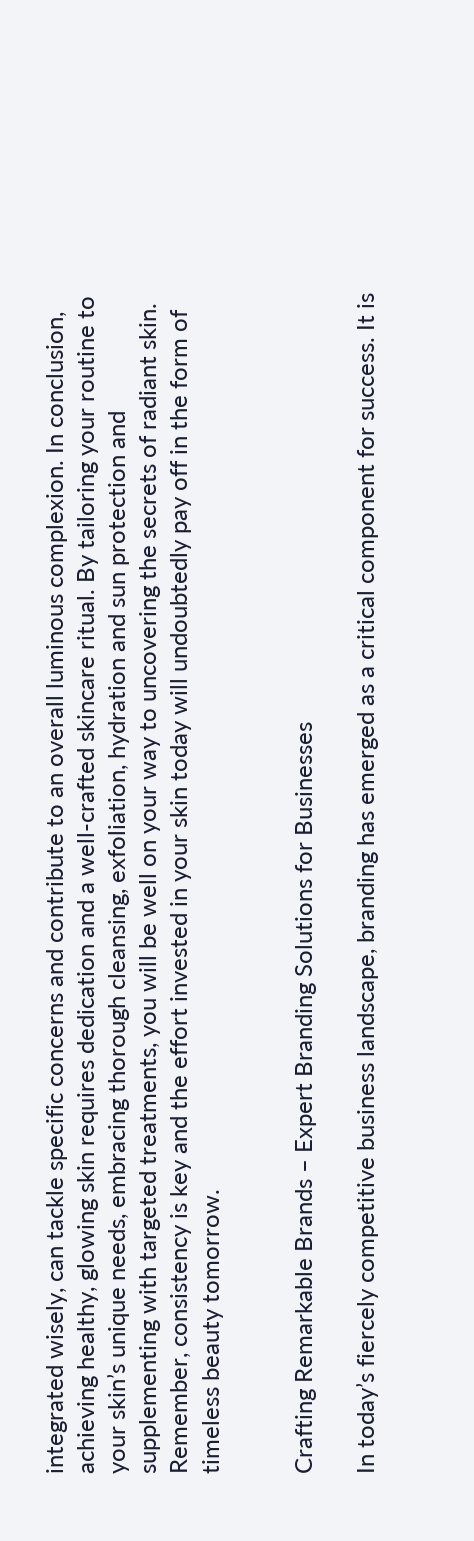integrated wisely, can tackle specific concerns and contribute to an overall luminous complexion. In conclusion, achieving healthy, glowing skin requires dedication and a well-crafted skincare ritual. By tailoring your routine to your skin’s unique needs, embracing thorough cleansing, exfoliation, hydration and sun protection and supplementing with targeted treatments, you will be well on your way to uncovering the secrets of radiant skin. Remember, consistency is key and the effort invested in your skin today will undoubtedly pay off in the form of timeless beauty tomorrow.


Crafting Remarkable Brands – Expert Branding Solutions for Businesses

In today’s fiercely competitive business landscape, branding has emerged as a critical component for success. It is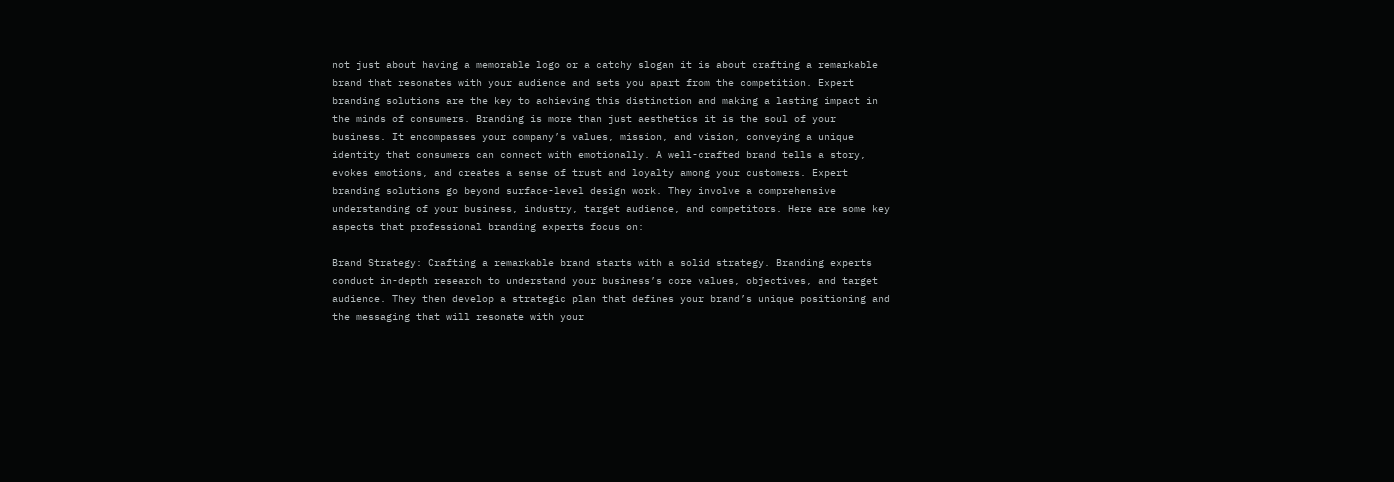not just about having a memorable logo or a catchy slogan it is about crafting a remarkable brand that resonates with your audience and sets you apart from the competition. Expert branding solutions are the key to achieving this distinction and making a lasting impact in the minds of consumers. Branding is more than just aesthetics it is the soul of your business. It encompasses your company’s values, mission, and vision, conveying a unique identity that consumers can connect with emotionally. A well-crafted brand tells a story, evokes emotions, and creates a sense of trust and loyalty among your customers. Expert branding solutions go beyond surface-level design work. They involve a comprehensive understanding of your business, industry, target audience, and competitors. Here are some key aspects that professional branding experts focus on:

Brand Strategy: Crafting a remarkable brand starts with a solid strategy. Branding experts conduct in-depth research to understand your business’s core values, objectives, and target audience. They then develop a strategic plan that defines your brand’s unique positioning and the messaging that will resonate with your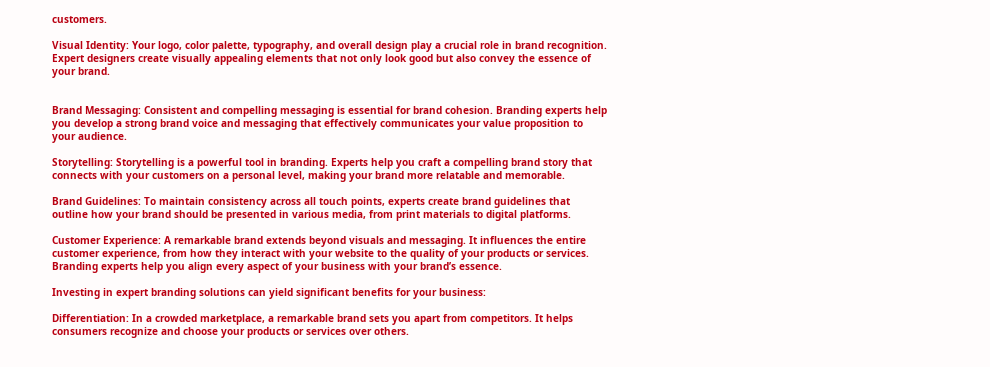customers.

Visual Identity: Your logo, color palette, typography, and overall design play a crucial role in brand recognition. Expert designers create visually appealing elements that not only look good but also convey the essence of your brand.


Brand Messaging: Consistent and compelling messaging is essential for brand cohesion. Branding experts help you develop a strong brand voice and messaging that effectively communicates your value proposition to your audience.

Storytelling: Storytelling is a powerful tool in branding. Experts help you craft a compelling brand story that connects with your customers on a personal level, making your brand more relatable and memorable.

Brand Guidelines: To maintain consistency across all touch points, experts create brand guidelines that outline how your brand should be presented in various media, from print materials to digital platforms.

Customer Experience: A remarkable brand extends beyond visuals and messaging. It influences the entire customer experience, from how they interact with your website to the quality of your products or services. Branding experts help you align every aspect of your business with your brand’s essence.

Investing in expert branding solutions can yield significant benefits for your business:

Differentiation: In a crowded marketplace, a remarkable brand sets you apart from competitors. It helps consumers recognize and choose your products or services over others.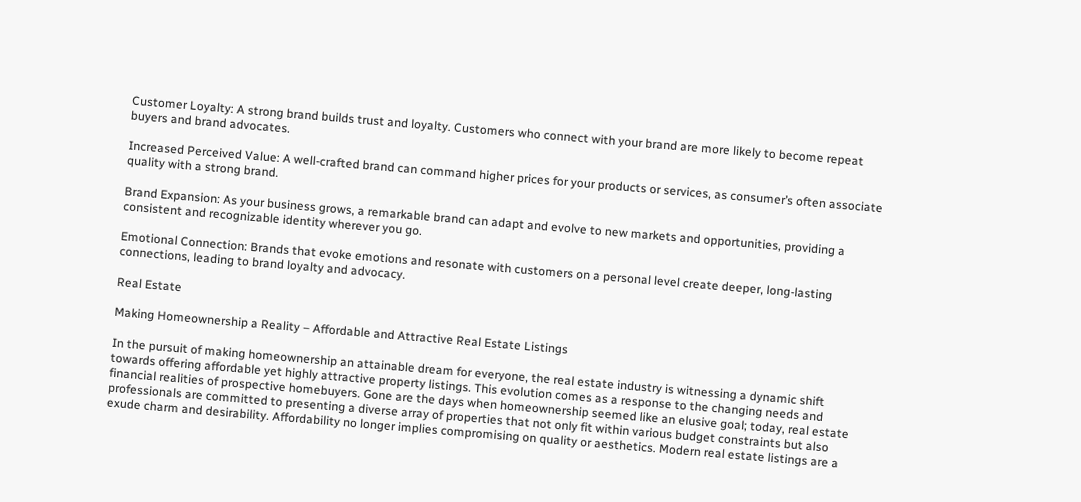Customer Loyalty: A strong brand builds trust and loyalty. Customers who connect with your brand are more likely to become repeat buyers and brand advocates.

Increased Perceived Value: A well-crafted brand can command higher prices for your products or services, as consumer’s often associate quality with a strong brand.

Brand Expansion: As your business grows, a remarkable brand can adapt and evolve to new markets and opportunities, providing a consistent and recognizable identity wherever you go.

Emotional Connection: Brands that evoke emotions and resonate with customers on a personal level create deeper, long-lasting connections, leading to brand loyalty and advocacy.

Real Estate

Making Homeownership a Reality – Affordable and Attractive Real Estate Listings

In the pursuit of making homeownership an attainable dream for everyone, the real estate industry is witnessing a dynamic shift towards offering affordable yet highly attractive property listings. This evolution comes as a response to the changing needs and financial realities of prospective homebuyers. Gone are the days when homeownership seemed like an elusive goal; today, real estate professionals are committed to presenting a diverse array of properties that not only fit within various budget constraints but also exude charm and desirability. Affordability no longer implies compromising on quality or aesthetics. Modern real estate listings are a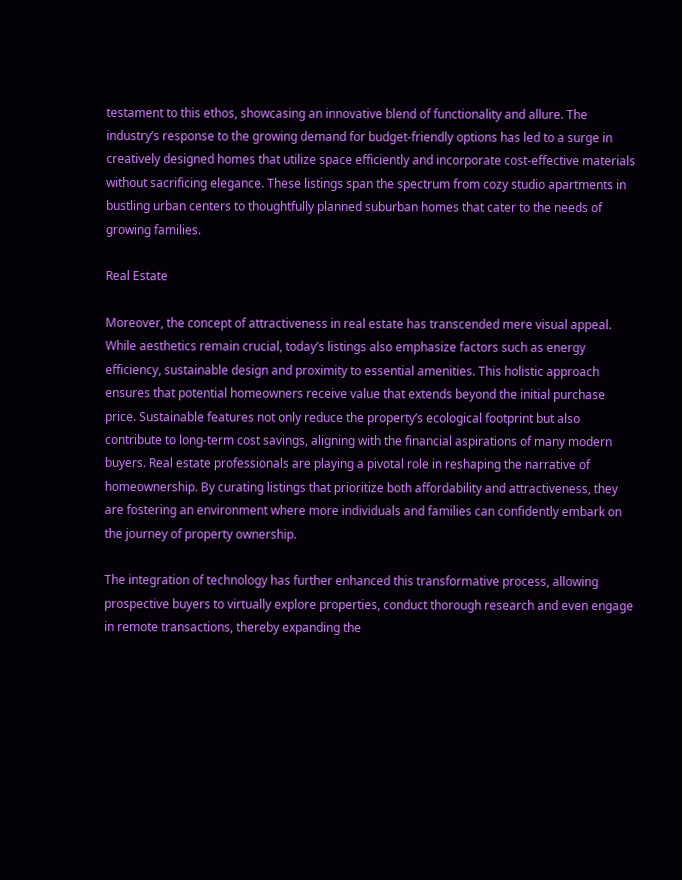testament to this ethos, showcasing an innovative blend of functionality and allure. The industry’s response to the growing demand for budget-friendly options has led to a surge in creatively designed homes that utilize space efficiently and incorporate cost-effective materials without sacrificing elegance. These listings span the spectrum from cozy studio apartments in bustling urban centers to thoughtfully planned suburban homes that cater to the needs of growing families.

Real Estate

Moreover, the concept of attractiveness in real estate has transcended mere visual appeal. While aesthetics remain crucial, today’s listings also emphasize factors such as energy efficiency, sustainable design and proximity to essential amenities. This holistic approach ensures that potential homeowners receive value that extends beyond the initial purchase price. Sustainable features not only reduce the property’s ecological footprint but also contribute to long-term cost savings, aligning with the financial aspirations of many modern buyers. Real estate professionals are playing a pivotal role in reshaping the narrative of homeownership. By curating listings that prioritize both affordability and attractiveness, they are fostering an environment where more individuals and families can confidently embark on the journey of property ownership.

The integration of technology has further enhanced this transformative process, allowing prospective buyers to virtually explore properties, conduct thorough research and even engage in remote transactions, thereby expanding the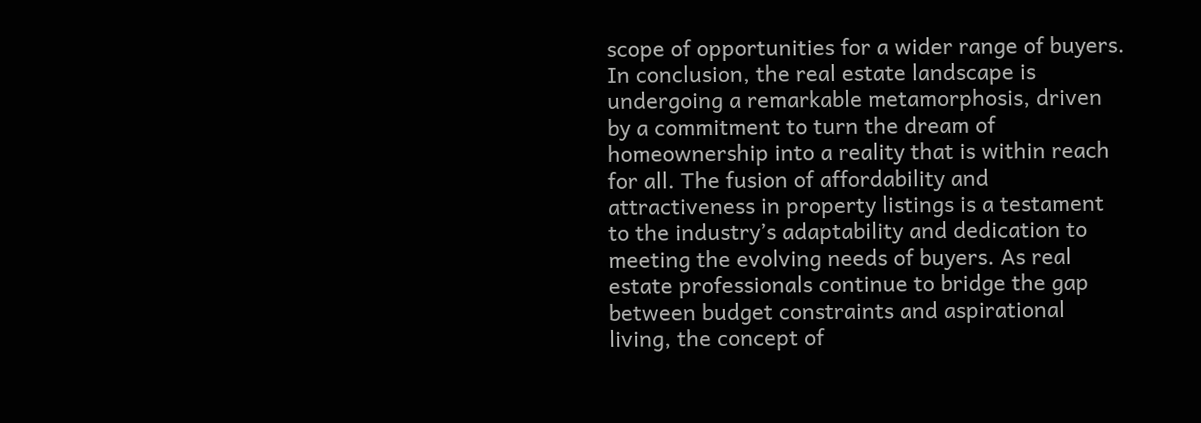scope of opportunities for a wider range of buyers. In conclusion, the real estate landscape is undergoing a remarkable metamorphosis, driven by a commitment to turn the dream of homeownership into a reality that is within reach for all. The fusion of affordability and attractiveness in property listings is a testament to the industry’s adaptability and dedication to meeting the evolving needs of buyers. As real estate professionals continue to bridge the gap between budget constraints and aspirational living, the concept of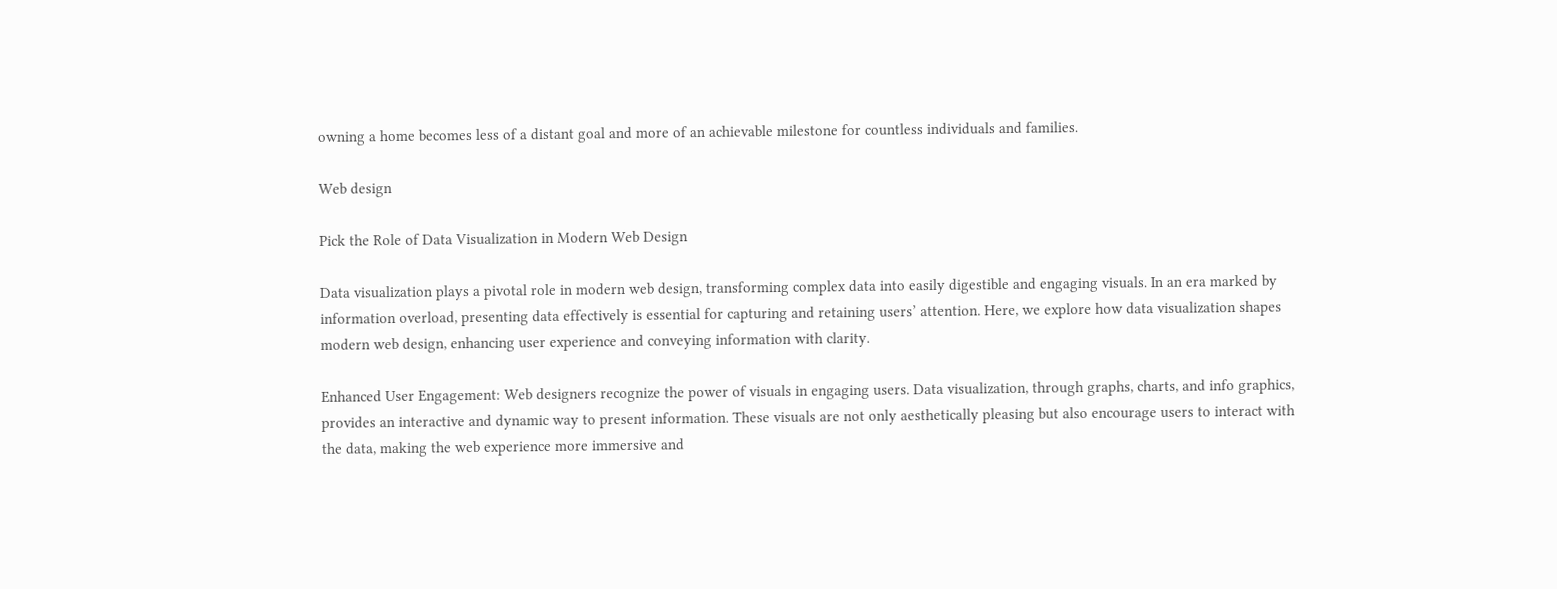owning a home becomes less of a distant goal and more of an achievable milestone for countless individuals and families.

Web design

Pick the Role of Data Visualization in Modern Web Design

Data visualization plays a pivotal role in modern web design, transforming complex data into easily digestible and engaging visuals. In an era marked by information overload, presenting data effectively is essential for capturing and retaining users’ attention. Here, we explore how data visualization shapes modern web design, enhancing user experience and conveying information with clarity.

Enhanced User Engagement: Web designers recognize the power of visuals in engaging users. Data visualization, through graphs, charts, and info graphics, provides an interactive and dynamic way to present information. These visuals are not only aesthetically pleasing but also encourage users to interact with the data, making the web experience more immersive and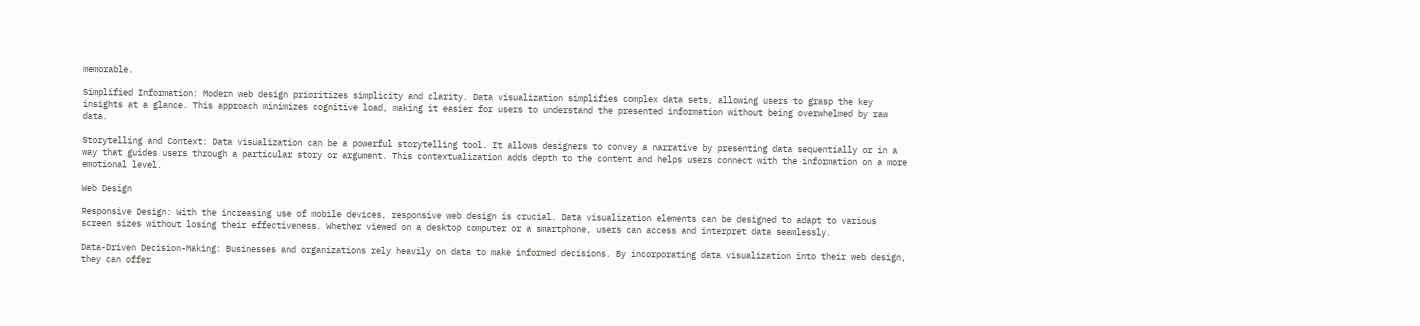memorable.

Simplified Information: Modern web design prioritizes simplicity and clarity. Data visualization simplifies complex data sets, allowing users to grasp the key insights at a glance. This approach minimizes cognitive load, making it easier for users to understand the presented information without being overwhelmed by raw data.

Storytelling and Context: Data visualization can be a powerful storytelling tool. It allows designers to convey a narrative by presenting data sequentially or in a way that guides users through a particular story or argument. This contextualization adds depth to the content and helps users connect with the information on a more emotional level.

Web Design

Responsive Design: With the increasing use of mobile devices, responsive web design is crucial. Data visualization elements can be designed to adapt to various screen sizes without losing their effectiveness. Whether viewed on a desktop computer or a smartphone, users can access and interpret data seamlessly.

Data-Driven Decision-Making: Businesses and organizations rely heavily on data to make informed decisions. By incorporating data visualization into their web design, they can offer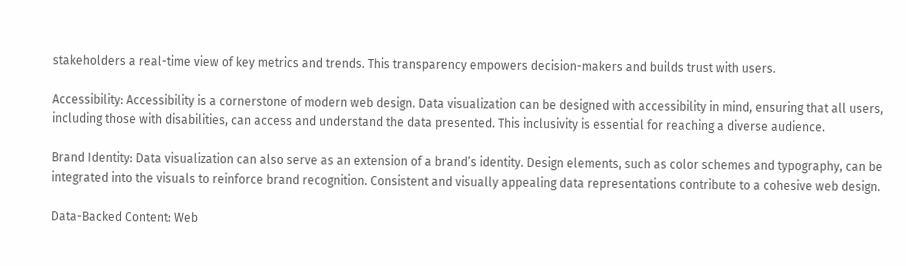stakeholders a real-time view of key metrics and trends. This transparency empowers decision-makers and builds trust with users.

Accessibility: Accessibility is a cornerstone of modern web design. Data visualization can be designed with accessibility in mind, ensuring that all users, including those with disabilities, can access and understand the data presented. This inclusivity is essential for reaching a diverse audience.

Brand Identity: Data visualization can also serve as an extension of a brand’s identity. Design elements, such as color schemes and typography, can be integrated into the visuals to reinforce brand recognition. Consistent and visually appealing data representations contribute to a cohesive web design.

Data-Backed Content: Web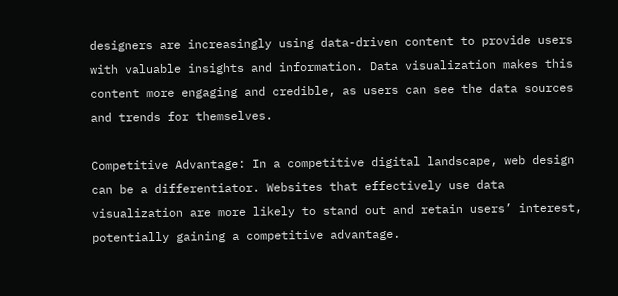designers are increasingly using data-driven content to provide users with valuable insights and information. Data visualization makes this content more engaging and credible, as users can see the data sources and trends for themselves.

Competitive Advantage: In a competitive digital landscape, web design can be a differentiator. Websites that effectively use data visualization are more likely to stand out and retain users’ interest, potentially gaining a competitive advantage.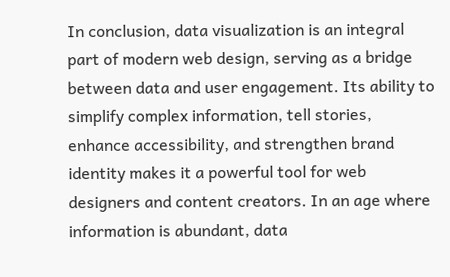In conclusion, data visualization is an integral part of modern web design, serving as a bridge between data and user engagement. Its ability to simplify complex information, tell stories, enhance accessibility, and strengthen brand identity makes it a powerful tool for web designers and content creators. In an age where information is abundant, data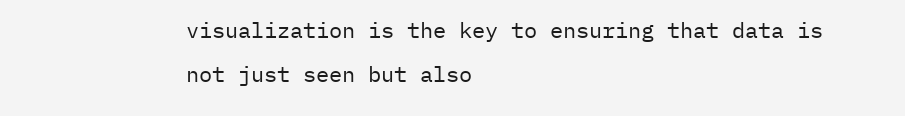visualization is the key to ensuring that data is not just seen but also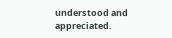understood and appreciated.